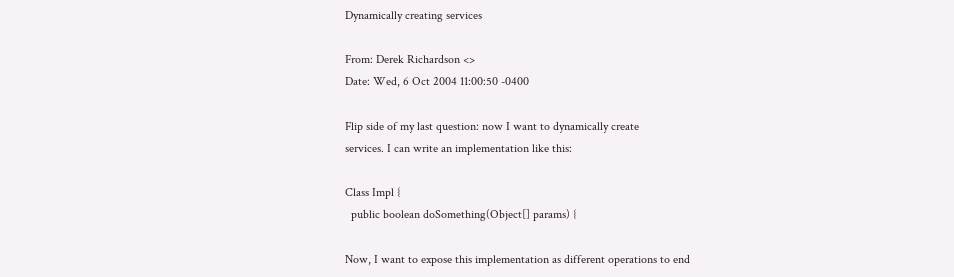Dynamically creating services

From: Derek Richardson <>
Date: Wed, 6 Oct 2004 11:00:50 -0400

Flip side of my last question: now I want to dynamically create
services. I can write an implementation like this:

Class Impl {
  public boolean doSomething(Object[] params) {

Now, I want to expose this implementation as different operations to end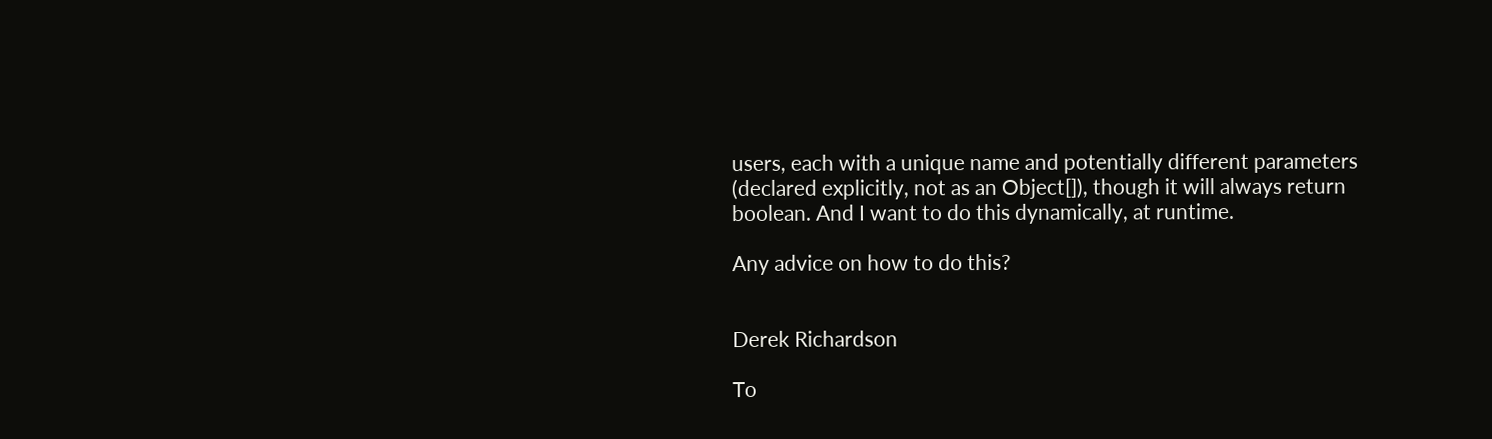users, each with a unique name and potentially different parameters
(declared explicitly, not as an Object[]), though it will always return
boolean. And I want to do this dynamically, at runtime.

Any advice on how to do this?


Derek Richardson

To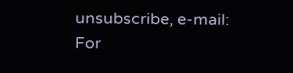unsubscribe, e-mail:
For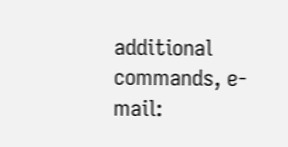additional commands, e-mail: